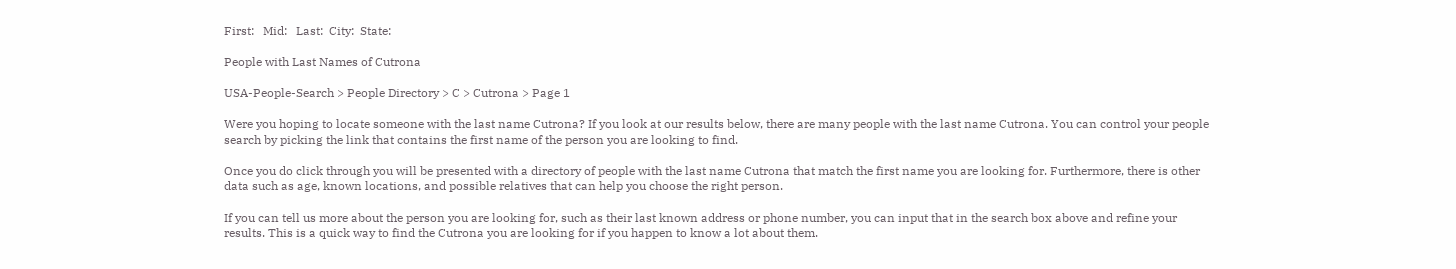First:   Mid:   Last:  City:  State:

People with Last Names of Cutrona

USA-People-Search > People Directory > C > Cutrona > Page 1

Were you hoping to locate someone with the last name Cutrona? If you look at our results below, there are many people with the last name Cutrona. You can control your people search by picking the link that contains the first name of the person you are looking to find.

Once you do click through you will be presented with a directory of people with the last name Cutrona that match the first name you are looking for. Furthermore, there is other data such as age, known locations, and possible relatives that can help you choose the right person.

If you can tell us more about the person you are looking for, such as their last known address or phone number, you can input that in the search box above and refine your results. This is a quick way to find the Cutrona you are looking for if you happen to know a lot about them.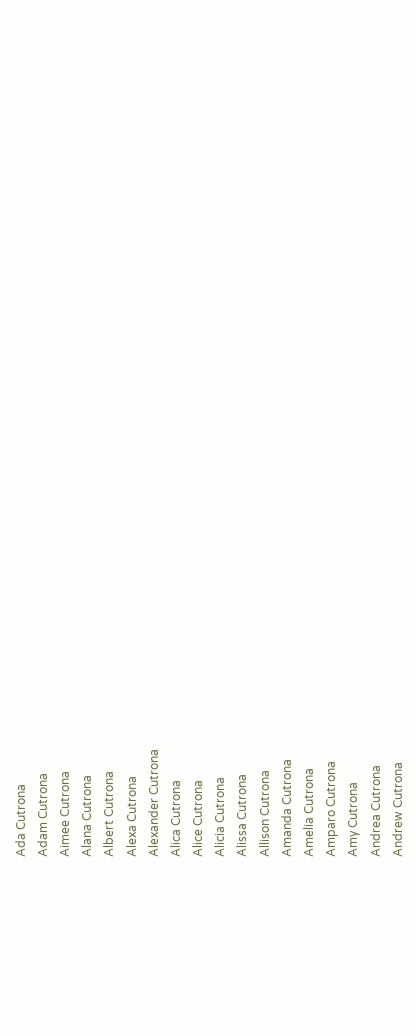Ada Cutrona
Adam Cutrona
Aimee Cutrona
Alana Cutrona
Albert Cutrona
Alexa Cutrona
Alexander Cutrona
Alica Cutrona
Alice Cutrona
Alicia Cutrona
Alissa Cutrona
Allison Cutrona
Amanda Cutrona
Amelia Cutrona
Amparo Cutrona
Amy Cutrona
Andrea Cutrona
Andrew Cutrona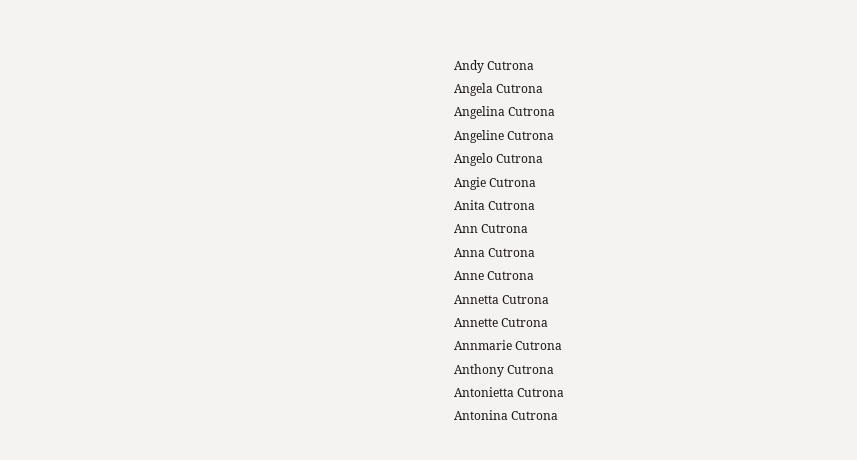Andy Cutrona
Angela Cutrona
Angelina Cutrona
Angeline Cutrona
Angelo Cutrona
Angie Cutrona
Anita Cutrona
Ann Cutrona
Anna Cutrona
Anne Cutrona
Annetta Cutrona
Annette Cutrona
Annmarie Cutrona
Anthony Cutrona
Antonietta Cutrona
Antonina Cutrona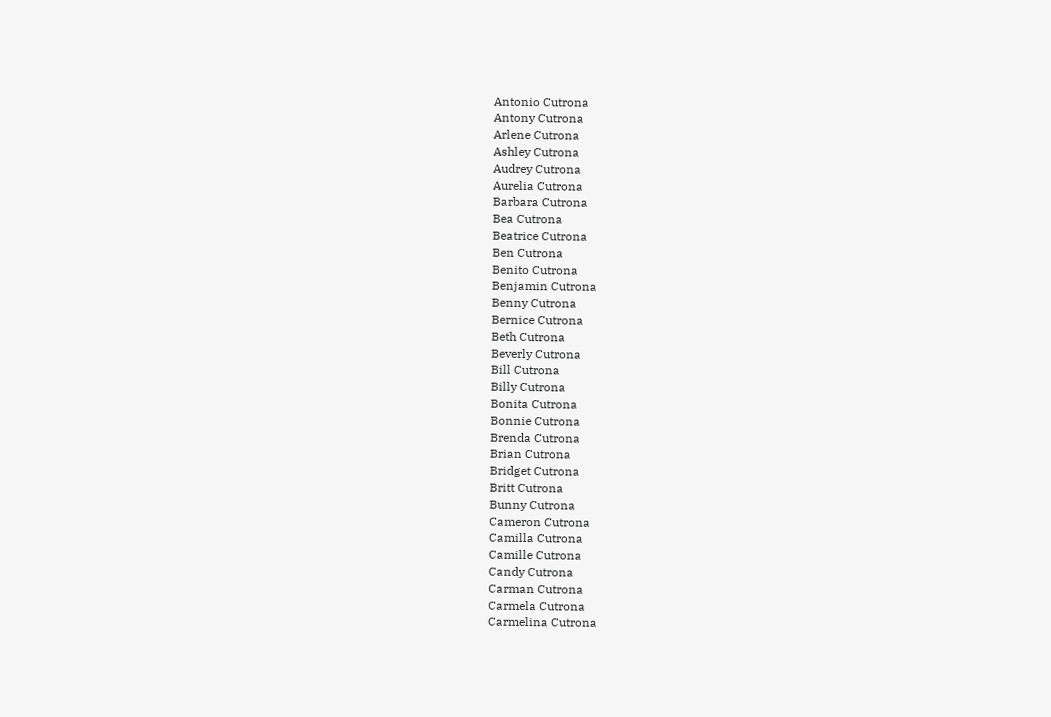Antonio Cutrona
Antony Cutrona
Arlene Cutrona
Ashley Cutrona
Audrey Cutrona
Aurelia Cutrona
Barbara Cutrona
Bea Cutrona
Beatrice Cutrona
Ben Cutrona
Benito Cutrona
Benjamin Cutrona
Benny Cutrona
Bernice Cutrona
Beth Cutrona
Beverly Cutrona
Bill Cutrona
Billy Cutrona
Bonita Cutrona
Bonnie Cutrona
Brenda Cutrona
Brian Cutrona
Bridget Cutrona
Britt Cutrona
Bunny Cutrona
Cameron Cutrona
Camilla Cutrona
Camille Cutrona
Candy Cutrona
Carman Cutrona
Carmela Cutrona
Carmelina Cutrona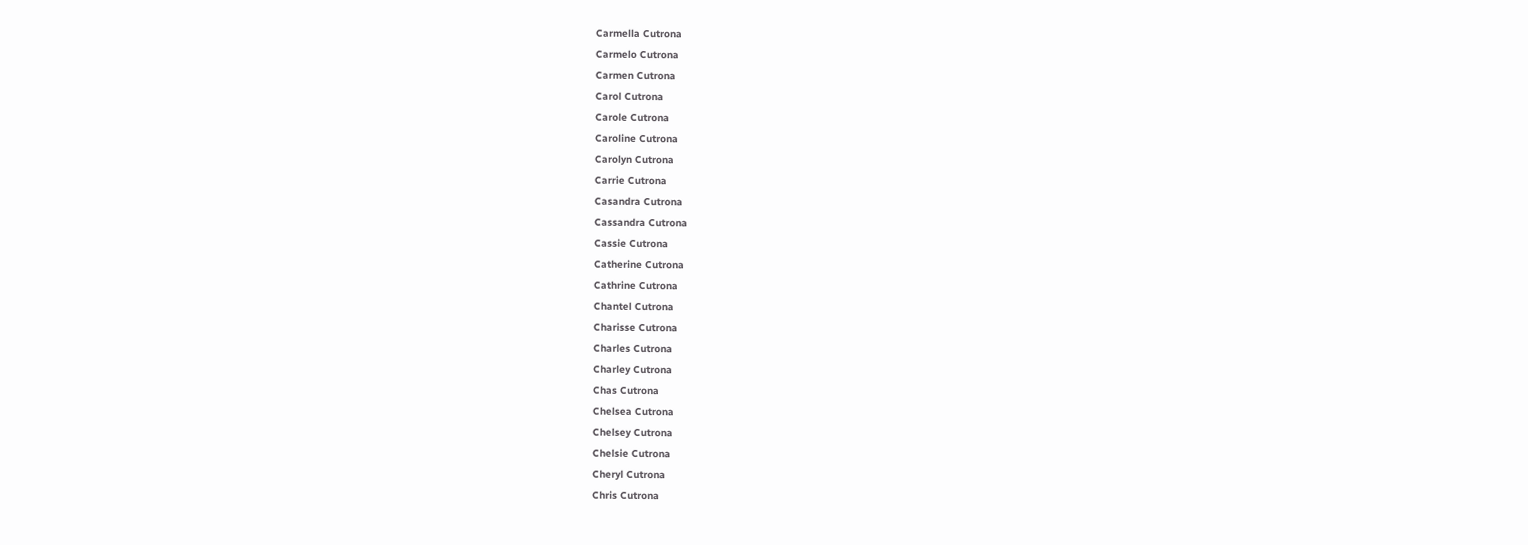Carmella Cutrona
Carmelo Cutrona
Carmen Cutrona
Carol Cutrona
Carole Cutrona
Caroline Cutrona
Carolyn Cutrona
Carrie Cutrona
Casandra Cutrona
Cassandra Cutrona
Cassie Cutrona
Catherine Cutrona
Cathrine Cutrona
Chantel Cutrona
Charisse Cutrona
Charles Cutrona
Charley Cutrona
Chas Cutrona
Chelsea Cutrona
Chelsey Cutrona
Chelsie Cutrona
Cheryl Cutrona
Chris Cutrona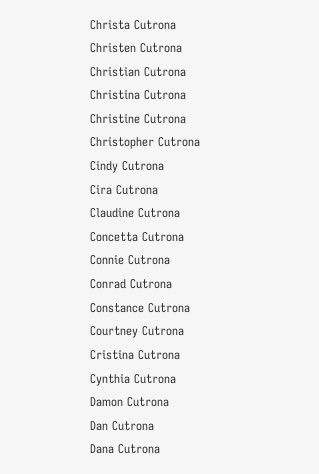Christa Cutrona
Christen Cutrona
Christian Cutrona
Christina Cutrona
Christine Cutrona
Christopher Cutrona
Cindy Cutrona
Cira Cutrona
Claudine Cutrona
Concetta Cutrona
Connie Cutrona
Conrad Cutrona
Constance Cutrona
Courtney Cutrona
Cristina Cutrona
Cynthia Cutrona
Damon Cutrona
Dan Cutrona
Dana Cutrona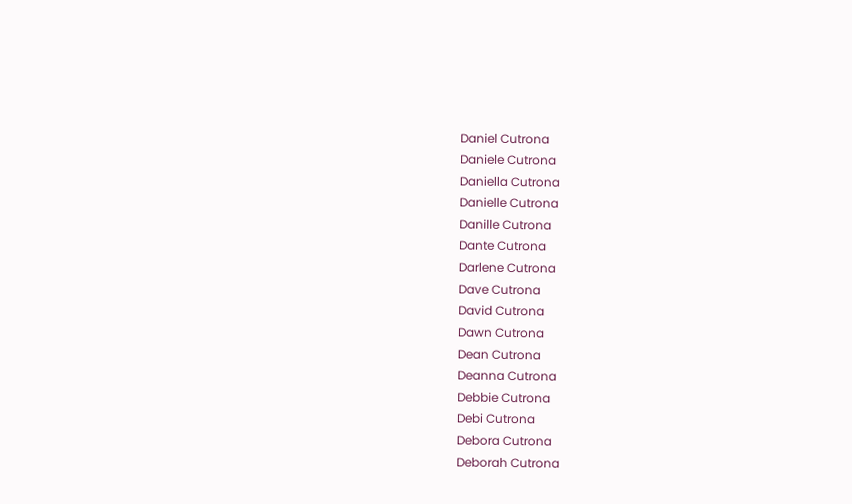Daniel Cutrona
Daniele Cutrona
Daniella Cutrona
Danielle Cutrona
Danille Cutrona
Dante Cutrona
Darlene Cutrona
Dave Cutrona
David Cutrona
Dawn Cutrona
Dean Cutrona
Deanna Cutrona
Debbie Cutrona
Debi Cutrona
Debora Cutrona
Deborah Cutrona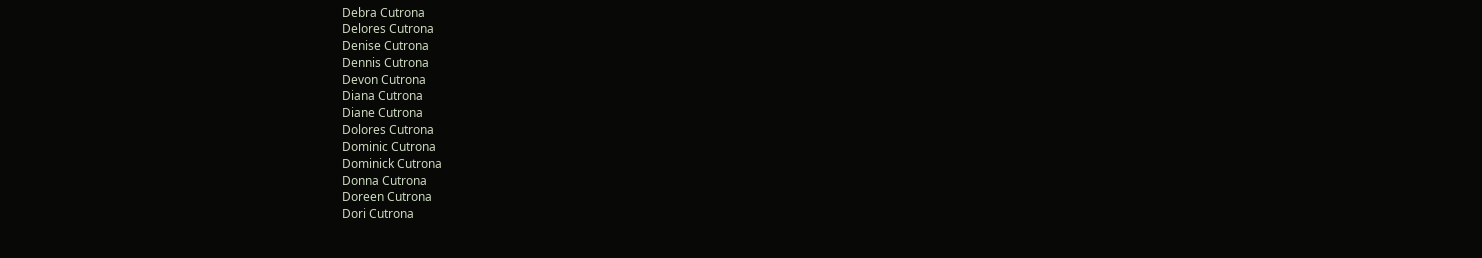Debra Cutrona
Delores Cutrona
Denise Cutrona
Dennis Cutrona
Devon Cutrona
Diana Cutrona
Diane Cutrona
Dolores Cutrona
Dominic Cutrona
Dominick Cutrona
Donna Cutrona
Doreen Cutrona
Dori Cutrona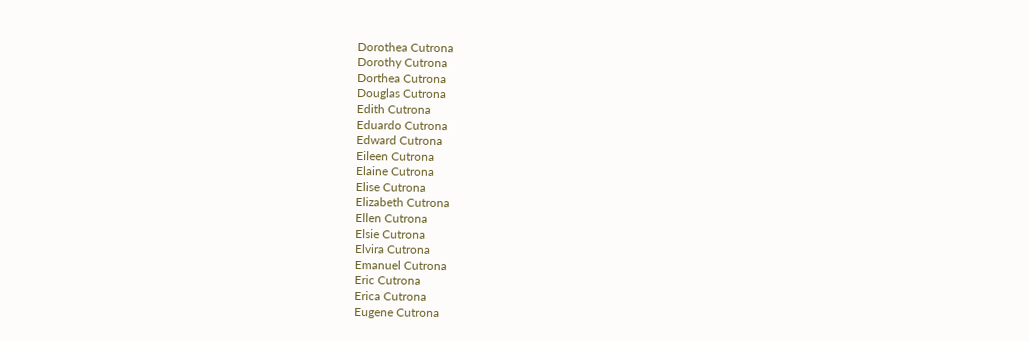Dorothea Cutrona
Dorothy Cutrona
Dorthea Cutrona
Douglas Cutrona
Edith Cutrona
Eduardo Cutrona
Edward Cutrona
Eileen Cutrona
Elaine Cutrona
Elise Cutrona
Elizabeth Cutrona
Ellen Cutrona
Elsie Cutrona
Elvira Cutrona
Emanuel Cutrona
Eric Cutrona
Erica Cutrona
Eugene Cutrona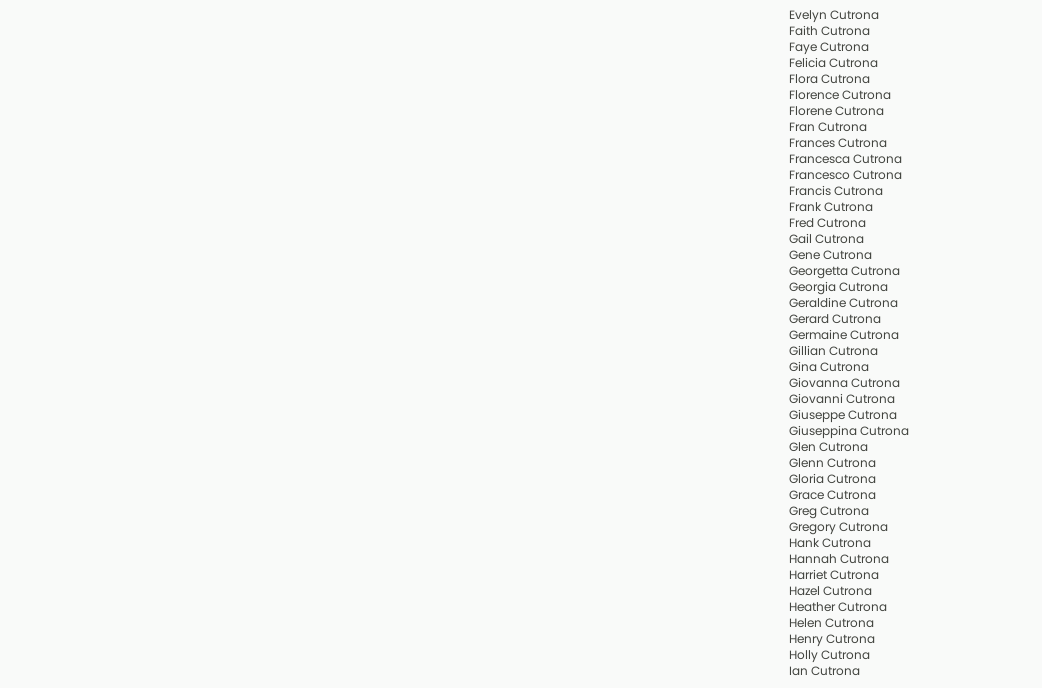Evelyn Cutrona
Faith Cutrona
Faye Cutrona
Felicia Cutrona
Flora Cutrona
Florence Cutrona
Florene Cutrona
Fran Cutrona
Frances Cutrona
Francesca Cutrona
Francesco Cutrona
Francis Cutrona
Frank Cutrona
Fred Cutrona
Gail Cutrona
Gene Cutrona
Georgetta Cutrona
Georgia Cutrona
Geraldine Cutrona
Gerard Cutrona
Germaine Cutrona
Gillian Cutrona
Gina Cutrona
Giovanna Cutrona
Giovanni Cutrona
Giuseppe Cutrona
Giuseppina Cutrona
Glen Cutrona
Glenn Cutrona
Gloria Cutrona
Grace Cutrona
Greg Cutrona
Gregory Cutrona
Hank Cutrona
Hannah Cutrona
Harriet Cutrona
Hazel Cutrona
Heather Cutrona
Helen Cutrona
Henry Cutrona
Holly Cutrona
Ian Cutrona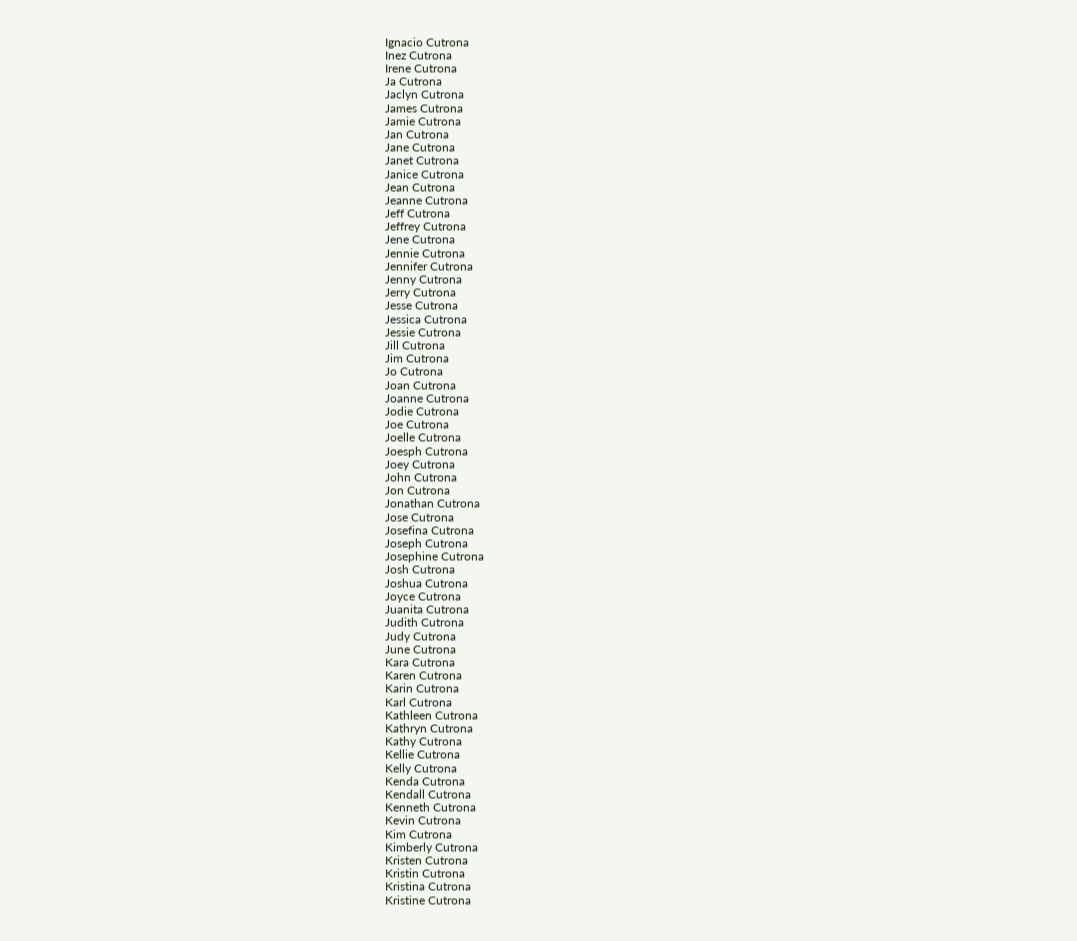Ignacio Cutrona
Inez Cutrona
Irene Cutrona
Ja Cutrona
Jaclyn Cutrona
James Cutrona
Jamie Cutrona
Jan Cutrona
Jane Cutrona
Janet Cutrona
Janice Cutrona
Jean Cutrona
Jeanne Cutrona
Jeff Cutrona
Jeffrey Cutrona
Jene Cutrona
Jennie Cutrona
Jennifer Cutrona
Jenny Cutrona
Jerry Cutrona
Jesse Cutrona
Jessica Cutrona
Jessie Cutrona
Jill Cutrona
Jim Cutrona
Jo Cutrona
Joan Cutrona
Joanne Cutrona
Jodie Cutrona
Joe Cutrona
Joelle Cutrona
Joesph Cutrona
Joey Cutrona
John Cutrona
Jon Cutrona
Jonathan Cutrona
Jose Cutrona
Josefina Cutrona
Joseph Cutrona
Josephine Cutrona
Josh Cutrona
Joshua Cutrona
Joyce Cutrona
Juanita Cutrona
Judith Cutrona
Judy Cutrona
June Cutrona
Kara Cutrona
Karen Cutrona
Karin Cutrona
Karl Cutrona
Kathleen Cutrona
Kathryn Cutrona
Kathy Cutrona
Kellie Cutrona
Kelly Cutrona
Kenda Cutrona
Kendall Cutrona
Kenneth Cutrona
Kevin Cutrona
Kim Cutrona
Kimberly Cutrona
Kristen Cutrona
Kristin Cutrona
Kristina Cutrona
Kristine Cutrona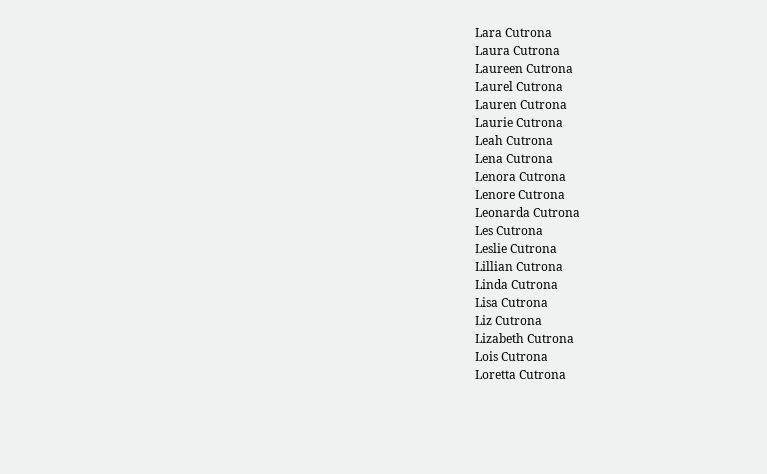Lara Cutrona
Laura Cutrona
Laureen Cutrona
Laurel Cutrona
Lauren Cutrona
Laurie Cutrona
Leah Cutrona
Lena Cutrona
Lenora Cutrona
Lenore Cutrona
Leonarda Cutrona
Les Cutrona
Leslie Cutrona
Lillian Cutrona
Linda Cutrona
Lisa Cutrona
Liz Cutrona
Lizabeth Cutrona
Lois Cutrona
Loretta Cutrona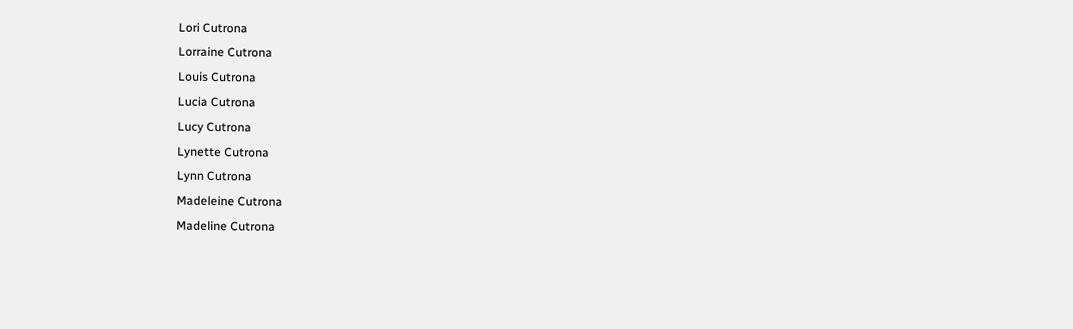Lori Cutrona
Lorraine Cutrona
Louis Cutrona
Lucia Cutrona
Lucy Cutrona
Lynette Cutrona
Lynn Cutrona
Madeleine Cutrona
Madeline Cutrona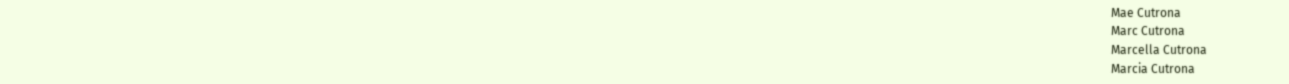Mae Cutrona
Marc Cutrona
Marcella Cutrona
Marcia Cutrona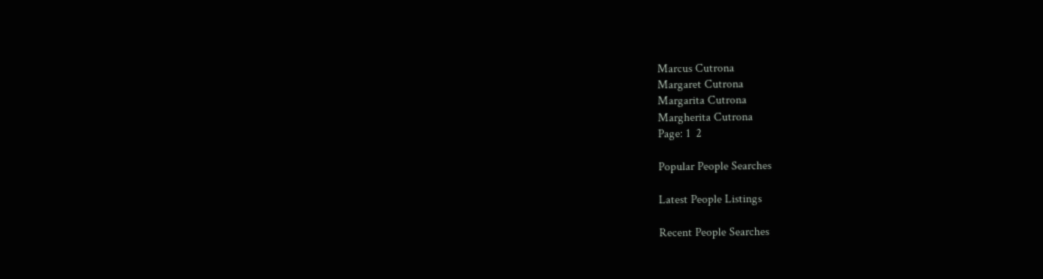Marcus Cutrona
Margaret Cutrona
Margarita Cutrona
Margherita Cutrona
Page: 1  2

Popular People Searches

Latest People Listings

Recent People Searches